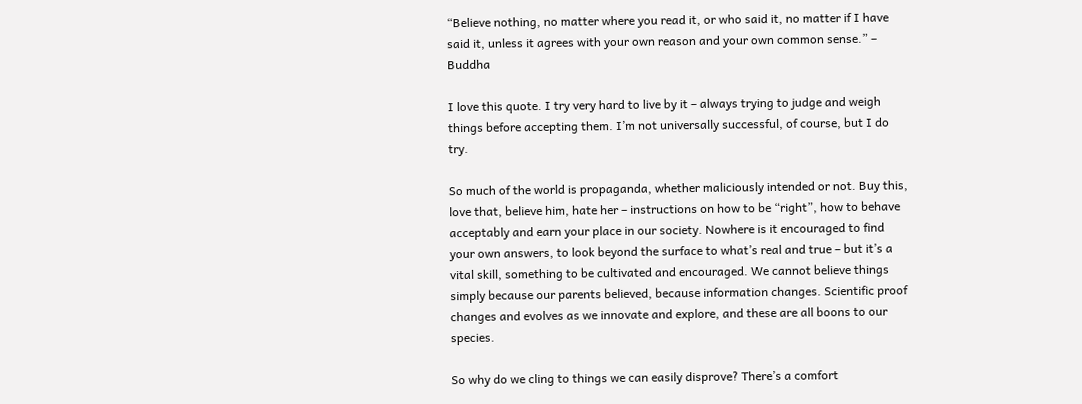“Believe nothing, no matter where you read it, or who said it, no matter if I have said it, unless it agrees with your own reason and your own common sense.” – Buddha

I love this quote. I try very hard to live by it – always trying to judge and weigh things before accepting them. I’m not universally successful, of course, but I do try.

So much of the world is propaganda, whether maliciously intended or not. Buy this, love that, believe him, hate her – instructions on how to be “right”, how to behave acceptably and earn your place in our society. Nowhere is it encouraged to find your own answers, to look beyond the surface to what’s real and true – but it’s a vital skill, something to be cultivated and encouraged. We cannot believe things simply because our parents believed, because information changes. Scientific proof changes and evolves as we innovate and explore, and these are all boons to our species.

So why do we cling to things we can easily disprove? There’s a comfort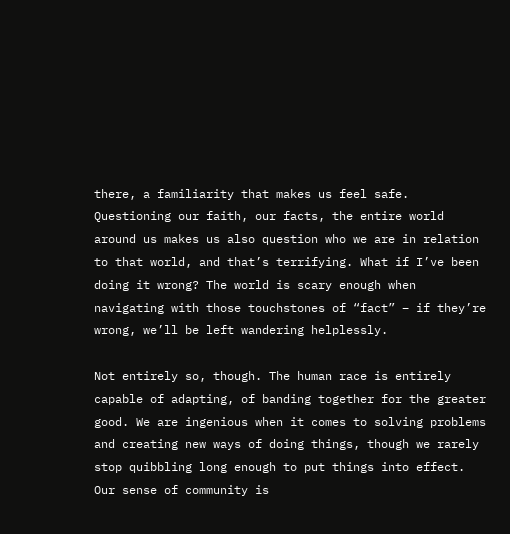there, a familiarity that makes us feel safe. Questioning our faith, our facts, the entire world around us makes us also question who we are in relation to that world, and that’s terrifying. What if I’ve been doing it wrong? The world is scary enough when navigating with those touchstones of “fact” – if they’re wrong, we’ll be left wandering helplessly.

Not entirely so, though. The human race is entirely capable of adapting, of banding together for the greater good. We are ingenious when it comes to solving problems and creating new ways of doing things, though we rarely stop quibbling long enough to put things into effect. Our sense of community is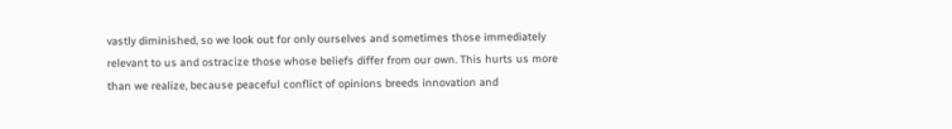vastly diminished, so we look out for only ourselves and sometimes those immediately relevant to us and ostracize those whose beliefs differ from our own. This hurts us more than we realize, because peaceful conflict of opinions breeds innovation and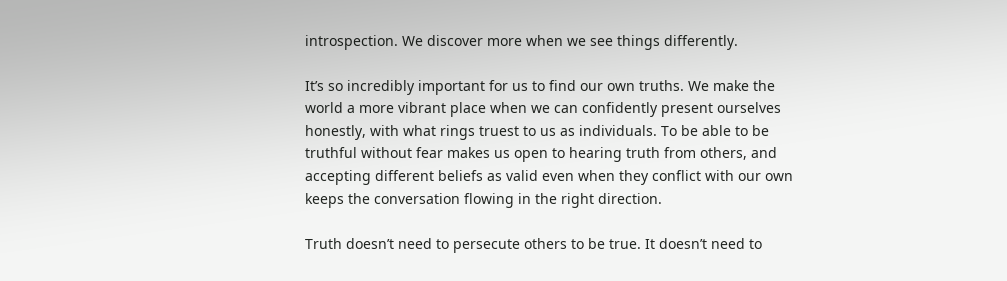introspection. We discover more when we see things differently.

It’s so incredibly important for us to find our own truths. We make the world a more vibrant place when we can confidently present ourselves honestly, with what rings truest to us as individuals. To be able to be truthful without fear makes us open to hearing truth from others, and accepting different beliefs as valid even when they conflict with our own keeps the conversation flowing in the right direction.

Truth doesn’t need to persecute others to be true. It doesn’t need to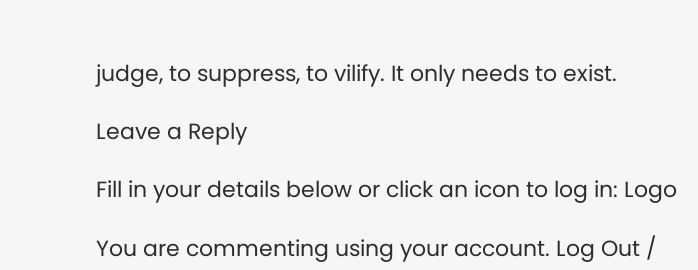judge, to suppress, to vilify. It only needs to exist.

Leave a Reply

Fill in your details below or click an icon to log in: Logo

You are commenting using your account. Log Out /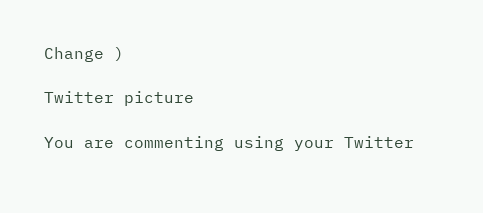Change )

Twitter picture

You are commenting using your Twitter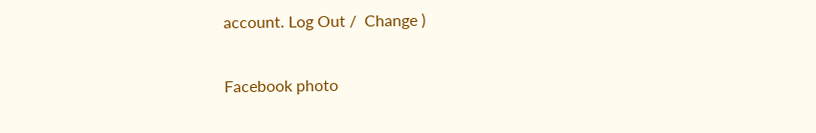account. Log Out /  Change )

Facebook photo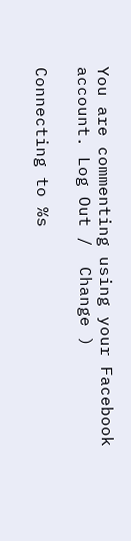You are commenting using your Facebook account. Log Out /  Change )

Connecting to %s